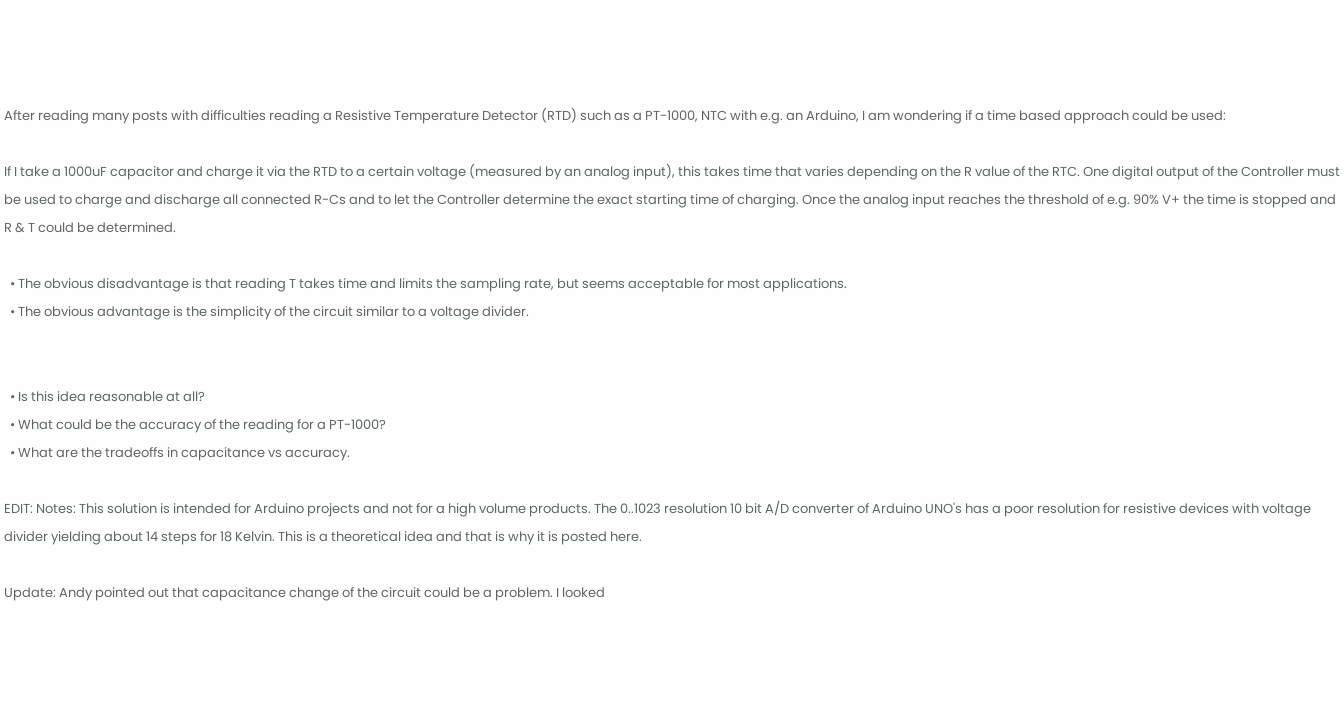After reading many posts with difficulties reading a Resistive Temperature Detector (RTD) such as a PT-1000, NTC with e.g. an Arduino, I am wondering if a time based approach could be used:

If I take a 1000uF capacitor and charge it via the RTD to a certain voltage (measured by an analog input), this takes time that varies depending on the R value of the RTC. One digital output of the Controller must be used to charge and discharge all connected R-Cs and to let the Controller determine the exact starting time of charging. Once the analog input reaches the threshold of e.g. 90% V+ the time is stopped and R & T could be determined.

  • The obvious disadvantage is that reading T takes time and limits the sampling rate, but seems acceptable for most applications.
  • The obvious advantage is the simplicity of the circuit similar to a voltage divider.


  • Is this idea reasonable at all?
  • What could be the accuracy of the reading for a PT-1000?
  • What are the tradeoffs in capacitance vs accuracy.

EDIT: Notes: This solution is intended for Arduino projects and not for a high volume products. The 0..1023 resolution 10 bit A/D converter of Arduino UNO's has a poor resolution for resistive devices with voltage divider yielding about 14 steps for 18 Kelvin. This is a theoretical idea and that is why it is posted here.

Update: Andy pointed out that capacitance change of the circuit could be a problem. I looked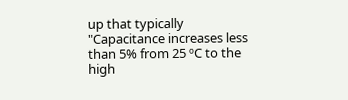up that typically "Capacitance increases less than 5% from 25 ºC to the high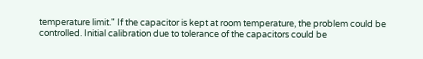temperature limit." If the capacitor is kept at room temperature, the problem could be controlled. Initial calibration due to tolerance of the capacitors could be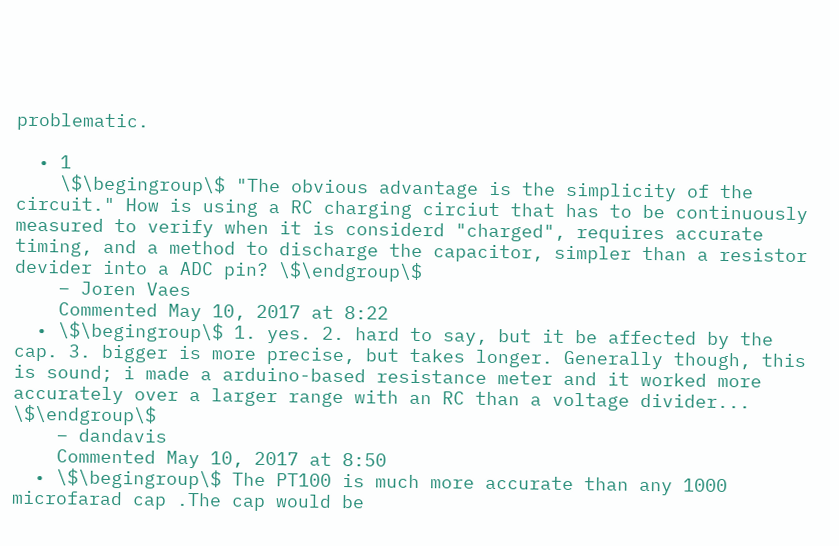problematic.

  • 1
    \$\begingroup\$ "The obvious advantage is the simplicity of the circuit." How is using a RC charging circiut that has to be continuously measured to verify when it is considerd "charged", requires accurate timing, and a method to discharge the capacitor, simpler than a resistor devider into a ADC pin? \$\endgroup\$
    – Joren Vaes
    Commented May 10, 2017 at 8:22
  • \$\begingroup\$ 1. yes. 2. hard to say, but it be affected by the cap. 3. bigger is more precise, but takes longer. Generally though, this is sound; i made a arduino-based resistance meter and it worked more accurately over a larger range with an RC than a voltage divider... \$\endgroup\$
    – dandavis
    Commented May 10, 2017 at 8:50
  • \$\begingroup\$ The PT100 is much more accurate than any 1000 microfarad cap .The cap would be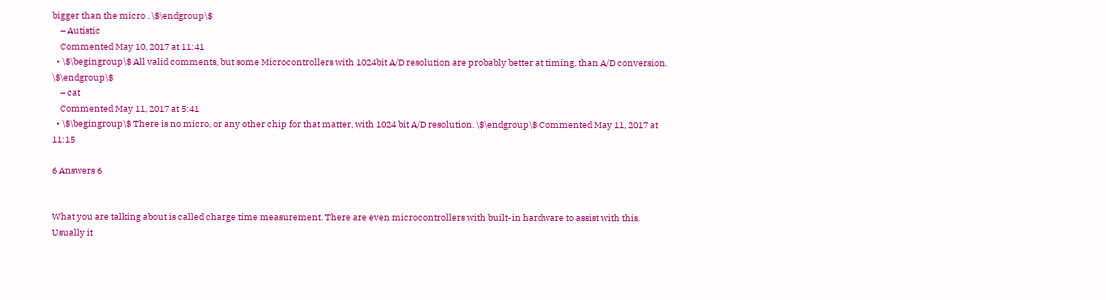bigger than the micro . \$\endgroup\$
    – Autistic
    Commented May 10, 2017 at 11:41
  • \$\begingroup\$ All valid comments, but some Microcontrollers with 1024bit A/D resolution are probably better at timing, than A/D conversion. \$\endgroup\$
    – cat
    Commented May 11, 2017 at 5:41
  • \$\begingroup\$ There is no micro, or any other chip for that matter, with 1024 bit A/D resolution. \$\endgroup\$ Commented May 11, 2017 at 11:15

6 Answers 6


What you are talking about is called charge time measurement. There are even microcontrollers with built-in hardware to assist with this. Usually it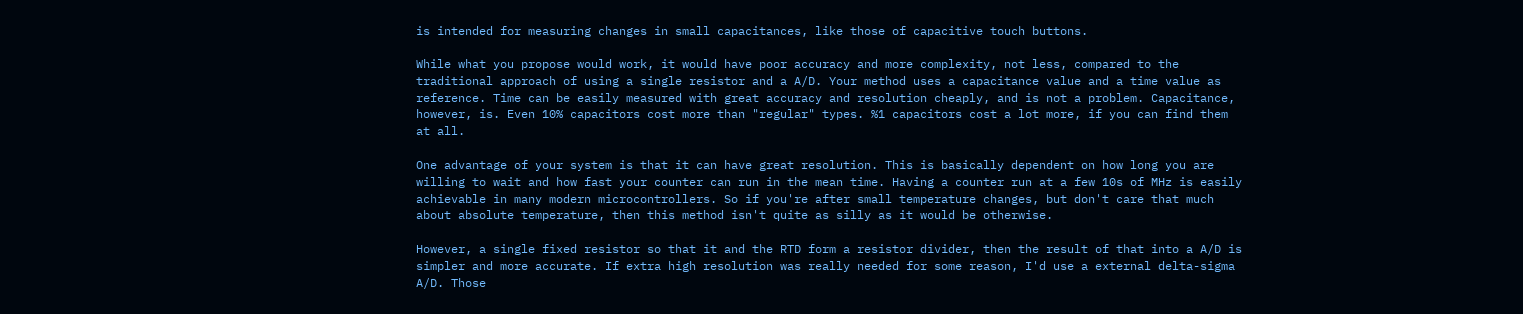is intended for measuring changes in small capacitances, like those of capacitive touch buttons.

While what you propose would work, it would have poor accuracy and more complexity, not less, compared to the traditional approach of using a single resistor and a A/D. Your method uses a capacitance value and a time value as reference. Time can be easily measured with great accuracy and resolution cheaply, and is not a problem. Capacitance, however, is. Even 10% capacitors cost more than "regular" types. %1 capacitors cost a lot more, if you can find them at all.

One advantage of your system is that it can have great resolution. This is basically dependent on how long you are willing to wait and how fast your counter can run in the mean time. Having a counter run at a few 10s of MHz is easily achievable in many modern microcontrollers. So if you're after small temperature changes, but don't care that much about absolute temperature, then this method isn't quite as silly as it would be otherwise.

However, a single fixed resistor so that it and the RTD form a resistor divider, then the result of that into a A/D is simpler and more accurate. If extra high resolution was really needed for some reason, I'd use a external delta-sigma A/D. Those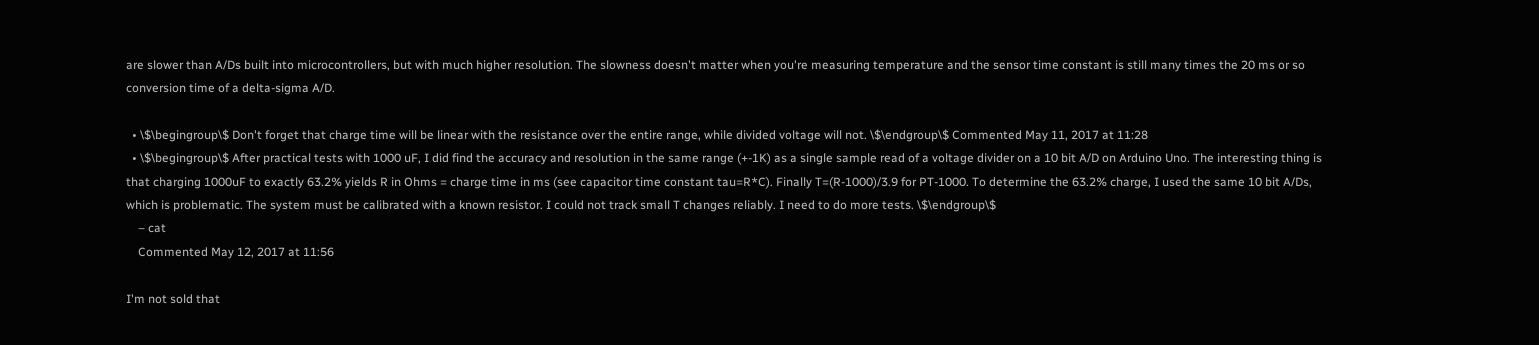are slower than A/Ds built into microcontrollers, but with much higher resolution. The slowness doesn't matter when you're measuring temperature and the sensor time constant is still many times the 20 ms or so conversion time of a delta-sigma A/D.

  • \$\begingroup\$ Don't forget that charge time will be linear with the resistance over the entire range, while divided voltage will not. \$\endgroup\$ Commented May 11, 2017 at 11:28
  • \$\begingroup\$ After practical tests with 1000 uF, I did find the accuracy and resolution in the same range (+-1K) as a single sample read of a voltage divider on a 10 bit A/D on Arduino Uno. The interesting thing is that charging 1000uF to exactly 63.2% yields R in Ohms = charge time in ms (see capacitor time constant tau=R*C). Finally T=(R-1000)/3.9 for PT-1000. To determine the 63.2% charge, I used the same 10 bit A/Ds, which is problematic. The system must be calibrated with a known resistor. I could not track small T changes reliably. I need to do more tests. \$\endgroup\$
    – cat
    Commented May 12, 2017 at 11:56

I'm not sold that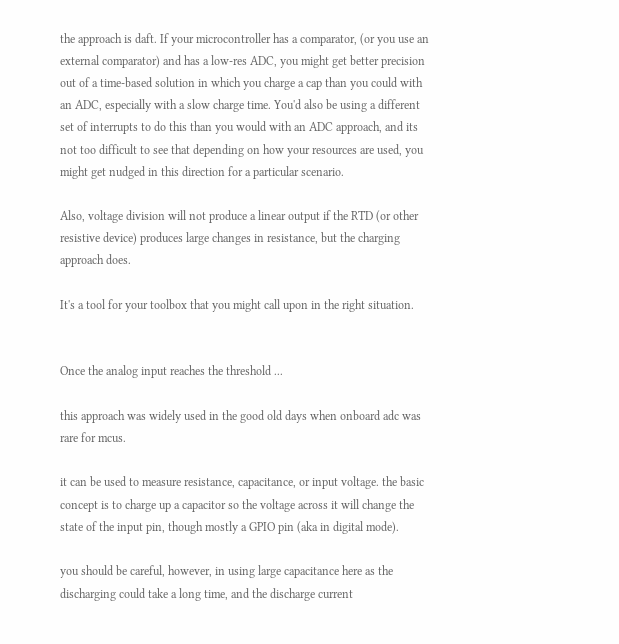the approach is daft. If your microcontroller has a comparator, (or you use an external comparator) and has a low-res ADC, you might get better precision out of a time-based solution in which you charge a cap than you could with an ADC, especially with a slow charge time. You'd also be using a different set of interrupts to do this than you would with an ADC approach, and its not too difficult to see that depending on how your resources are used, you might get nudged in this direction for a particular scenario.

Also, voltage division will not produce a linear output if the RTD (or other resistive device) produces large changes in resistance, but the charging approach does.

It's a tool for your toolbox that you might call upon in the right situation.


Once the analog input reaches the threshold ...

this approach was widely used in the good old days when onboard adc was rare for mcus.

it can be used to measure resistance, capacitance, or input voltage. the basic concept is to charge up a capacitor so the voltage across it will change the state of the input pin, though mostly a GPIO pin (aka in digital mode).

you should be careful, however, in using large capacitance here as the discharging could take a long time, and the discharge current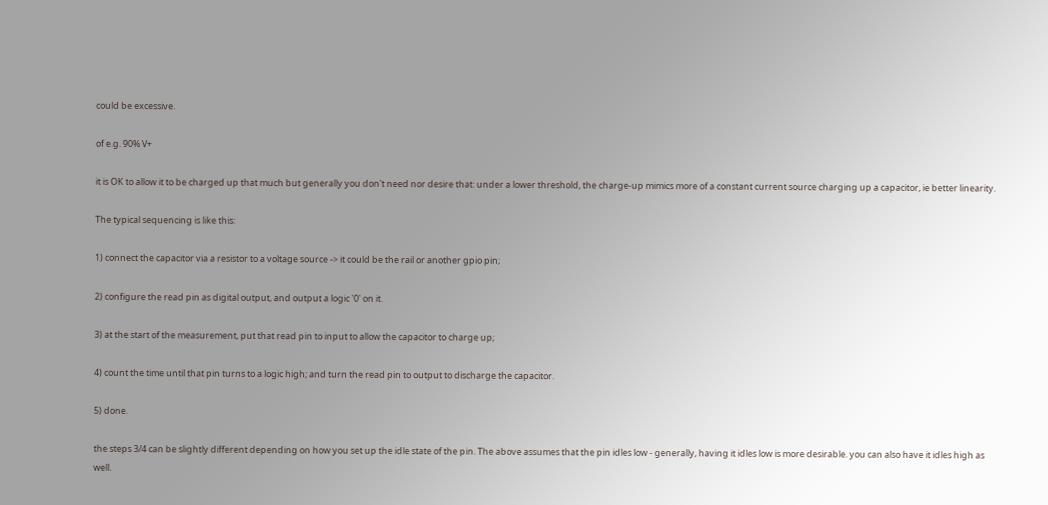could be excessive.

of e.g. 90% V+

it is OK to allow it to be charged up that much but generally you don't need nor desire that: under a lower threshold, the charge-up mimics more of a constant current source charging up a capacitor, ie better linearity.

The typical sequencing is like this:

1) connect the capacitor via a resistor to a voltage source -> it could be the rail or another gpio pin;

2) configure the read pin as digital output, and output a logic '0' on it.

3) at the start of the measurement, put that read pin to input to allow the capacitor to charge up;

4) count the time until that pin turns to a logic high; and turn the read pin to output to discharge the capacitor.

5) done.

the steps 3/4 can be slightly different depending on how you set up the idle state of the pin. The above assumes that the pin idles low - generally, having it idles low is more desirable. you can also have it idles high as well.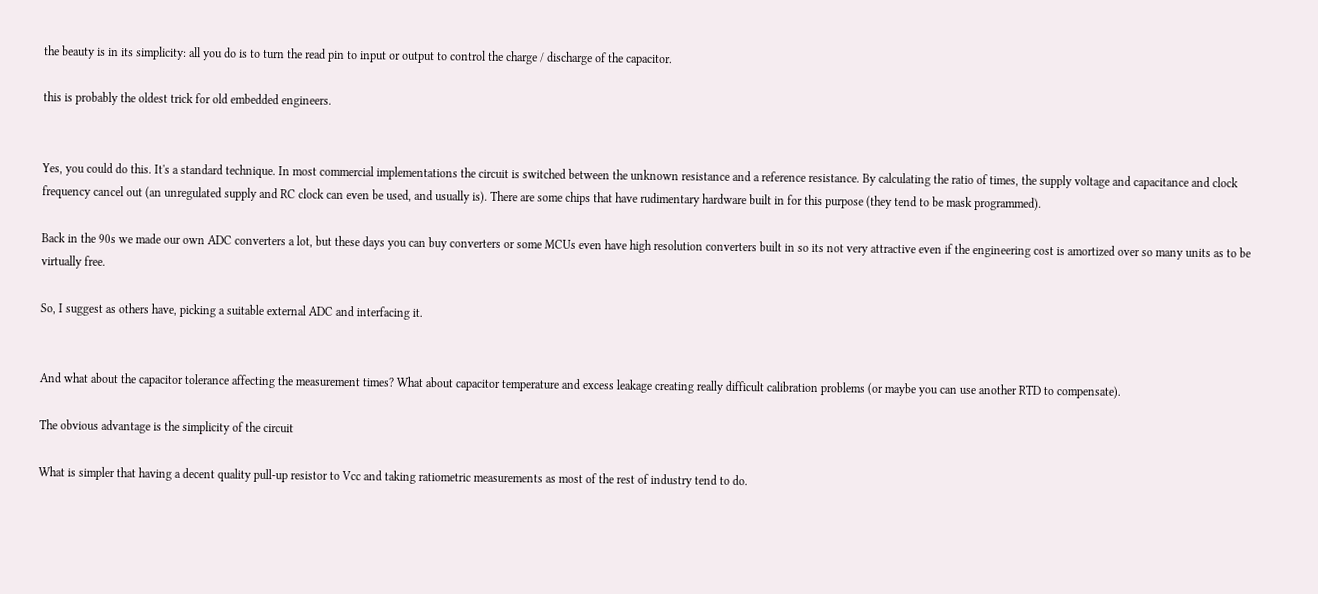the beauty is in its simplicity: all you do is to turn the read pin to input or output to control the charge / discharge of the capacitor.

this is probably the oldest trick for old embedded engineers.


Yes, you could do this. It's a standard technique. In most commercial implementations the circuit is switched between the unknown resistance and a reference resistance. By calculating the ratio of times, the supply voltage and capacitance and clock frequency cancel out (an unregulated supply and RC clock can even be used, and usually is). There are some chips that have rudimentary hardware built in for this purpose (they tend to be mask programmed).

Back in the 90s we made our own ADC converters a lot, but these days you can buy converters or some MCUs even have high resolution converters built in so its not very attractive even if the engineering cost is amortized over so many units as to be virtually free.

So, I suggest as others have, picking a suitable external ADC and interfacing it.


And what about the capacitor tolerance affecting the measurement times? What about capacitor temperature and excess leakage creating really difficult calibration problems (or maybe you can use another RTD to compensate).

The obvious advantage is the simplicity of the circuit

What is simpler that having a decent quality pull-up resistor to Vcc and taking ratiometric measurements as most of the rest of industry tend to do.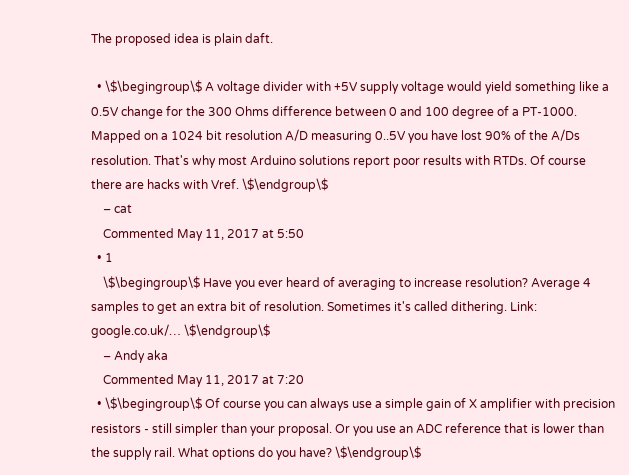The proposed idea is plain daft.

  • \$\begingroup\$ A voltage divider with +5V supply voltage would yield something like a 0.5V change for the 300 Ohms difference between 0 and 100 degree of a PT-1000. Mapped on a 1024 bit resolution A/D measuring 0..5V you have lost 90% of the A/Ds resolution. That's why most Arduino solutions report poor results with RTDs. Of course there are hacks with Vref. \$\endgroup\$
    – cat
    Commented May 11, 2017 at 5:50
  • 1
    \$\begingroup\$ Have you ever heard of averaging to increase resolution? Average 4 samples to get an extra bit of resolution. Sometimes it's called dithering. Link: google.co.uk/… \$\endgroup\$
    – Andy aka
    Commented May 11, 2017 at 7:20
  • \$\begingroup\$ Of course you can always use a simple gain of X amplifier with precision resistors - still simpler than your proposal. Or you use an ADC reference that is lower than the supply rail. What options do you have? \$\endgroup\$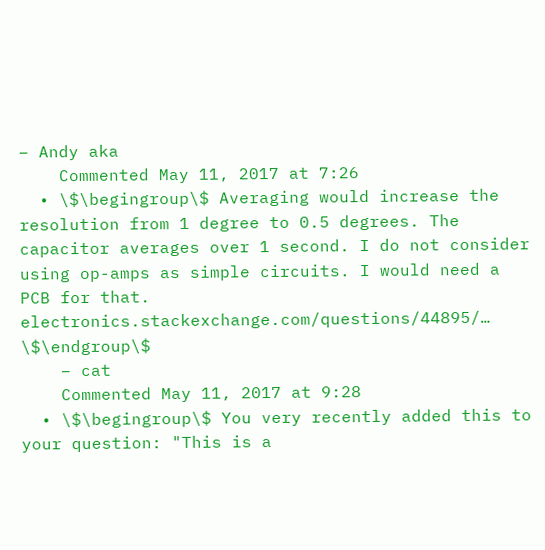– Andy aka
    Commented May 11, 2017 at 7:26
  • \$\begingroup\$ Averaging would increase the resolution from 1 degree to 0.5 degrees. The capacitor averages over 1 second. I do not consider using op-amps as simple circuits. I would need a PCB for that. electronics.stackexchange.com/questions/44895/… \$\endgroup\$
    – cat
    Commented May 11, 2017 at 9:28
  • \$\begingroup\$ You very recently added this to your question: "This is a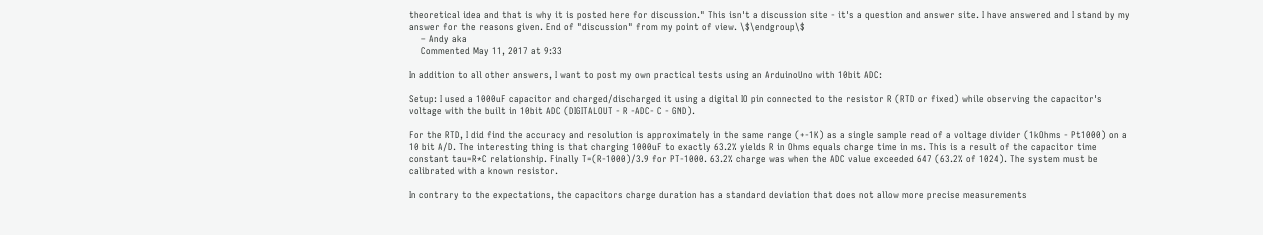theoretical idea and that is why it is posted here for discussion." This isn't a discussion site - it's a question and answer site. I have answered and I stand by my answer for the reasons given. End of "discussion" from my point of view. \$\endgroup\$
    – Andy aka
    Commented May 11, 2017 at 9:33

In addition to all other answers, I want to post my own practical tests using an ArduinoUno with 10bit ADC:

Setup: I used a 1000uF capacitor and charged/discharged it using a digital IO pin connected to the resistor R (RTD or fixed) while observing the capacitor's voltage with the built in 10bit ADC (DIGITALOUT - R -ADC- C - GND).

For the RTD, I did find the accuracy and resolution is approximately in the same range (+-1K) as a single sample read of a voltage divider (1kOhms - Pt1000) on a 10 bit A/D. The interesting thing is that charging 1000uF to exactly 63.2% yields R in Ohms equals charge time in ms. This is a result of the capacitor time constant tau=R*C relationship. Finally T=(R-1000)/3.9 for PT-1000. 63.2% charge was when the ADC value exceeded 647 (63.2% of 1024). The system must be calibrated with a known resistor.

In contrary to the expectations, the capacitors charge duration has a standard deviation that does not allow more precise measurements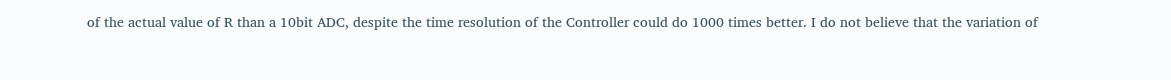of the actual value of R than a 10bit ADC, despite the time resolution of the Controller could do 1000 times better. I do not believe that the variation of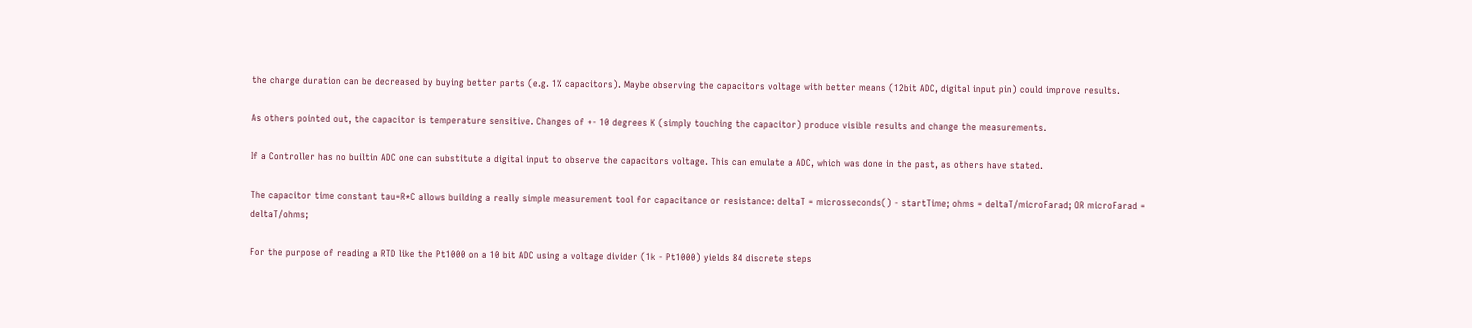the charge duration can be decreased by buying better parts (e.g. 1% capacitors). Maybe observing the capacitors voltage with better means (12bit ADC, digital input pin) could improve results.

As others pointed out, the capacitor is temperature sensitive. Changes of +- 10 degrees K (simply touching the capacitor) produce visible results and change the measurements.

If a Controller has no builtin ADC one can substitute a digital input to observe the capacitors voltage. This can emulate a ADC, which was done in the past, as others have stated.

The capacitor time constant tau=R*C allows building a really simple measurement tool for capacitance or resistance: deltaT = microsseconds() - startTime; ohms = deltaT/microFarad; OR microFarad = deltaT/ohms;

For the purpose of reading a RTD like the Pt1000 on a 10 bit ADC using a voltage divider (1k - Pt1000) yields 84 discrete steps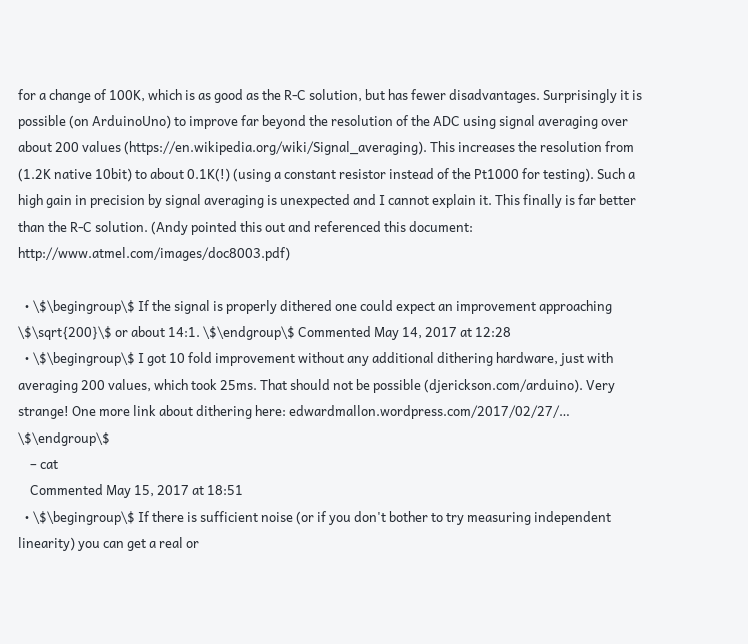for a change of 100K, which is as good as the R-C solution, but has fewer disadvantages. Surprisingly it is possible (on ArduinoUno) to improve far beyond the resolution of the ADC using signal averaging over about 200 values (https://en.wikipedia.org/wiki/Signal_averaging). This increases the resolution from (1.2K native 10bit) to about 0.1K(!) (using a constant resistor instead of the Pt1000 for testing). Such a high gain in precision by signal averaging is unexpected and I cannot explain it. This finally is far better than the R-C solution. (Andy pointed this out and referenced this document: http://www.atmel.com/images/doc8003.pdf)

  • \$\begingroup\$ If the signal is properly dithered one could expect an improvement approaching \$\sqrt{200}\$ or about 14:1. \$\endgroup\$ Commented May 14, 2017 at 12:28
  • \$\begingroup\$ I got 10 fold improvement without any additional dithering hardware, just with averaging 200 values, which took 25ms. That should not be possible (djerickson.com/arduino). Very strange! One more link about dithering here: edwardmallon.wordpress.com/2017/02/27/… \$\endgroup\$
    – cat
    Commented May 15, 2017 at 18:51
  • \$\begingroup\$ If there is sufficient noise (or if you don't bother to try measuring independent linearity) you can get a real or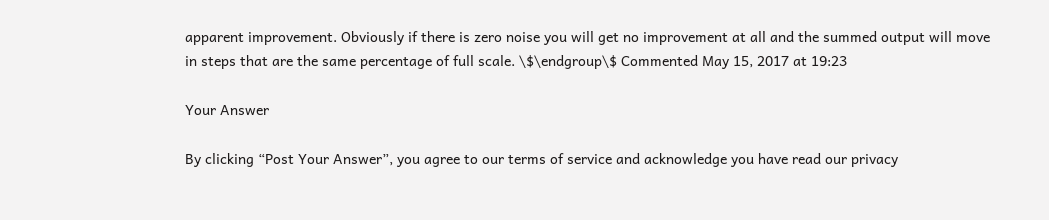apparent improvement. Obviously if there is zero noise you will get no improvement at all and the summed output will move in steps that are the same percentage of full scale. \$\endgroup\$ Commented May 15, 2017 at 19:23

Your Answer

By clicking “Post Your Answer”, you agree to our terms of service and acknowledge you have read our privacy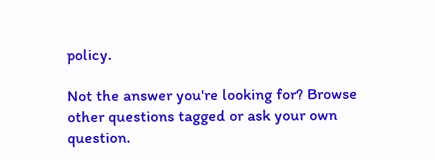policy.

Not the answer you're looking for? Browse other questions tagged or ask your own question.